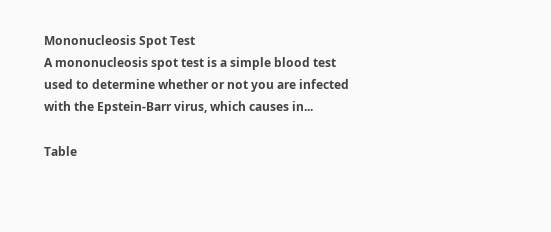Mononucleosis Spot Test
A mononucleosis spot test is a simple blood test used to determine whether or not you are infected with the Epstein-Barr virus, which causes in...

Table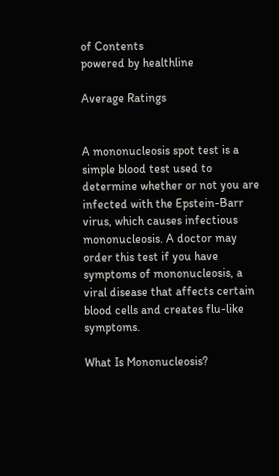of Contents
powered by healthline

Average Ratings


A mononucleosis spot test is a simple blood test used to determine whether or not you are infected with the Epstein-Barr virus, which causes infectious mononucleosis. A doctor may order this test if you have symptoms of mononucleosis, a viral disease that affects certain blood cells and creates flu-like symptoms.

What Is Mononucleosis?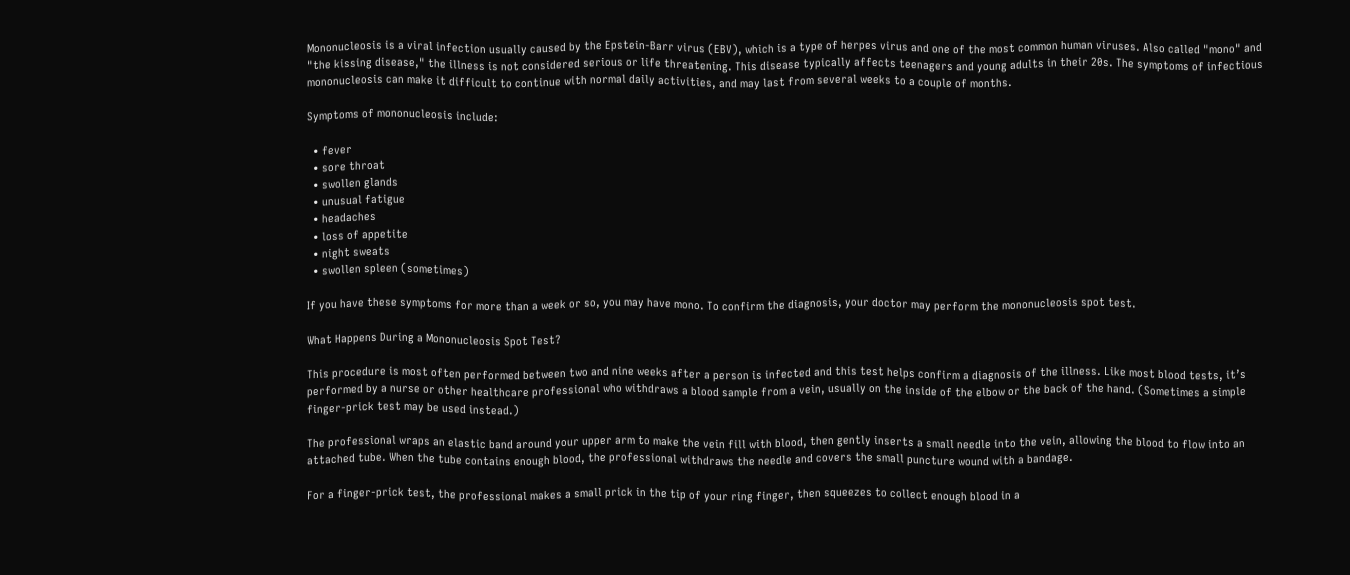Mononucleosis is a viral infection usually caused by the Epstein-Barr virus (EBV), which is a type of herpes virus and one of the most common human viruses. Also called "mono" and "the kissing disease," the illness is not considered serious or life threatening. This disease typically affects teenagers and young adults in their 20s. The symptoms of infectious mononucleosis can make it difficult to continue with normal daily activities, and may last from several weeks to a couple of months.

Symptoms of mononucleosis include:

  • fever
  • sore throat
  • swollen glands
  • unusual fatigue
  • headaches
  • loss of appetite
  • night sweats
  • swollen spleen (sometimes)

If you have these symptoms for more than a week or so, you may have mono. To confirm the diagnosis, your doctor may perform the mononucleosis spot test.

What Happens During a Mononucleosis Spot Test?

This procedure is most often performed between two and nine weeks after a person is infected and this test helps confirm a diagnosis of the illness. Like most blood tests, it’s performed by a nurse or other healthcare professional who withdraws a blood sample from a vein, usually on the inside of the elbow or the back of the hand. (Sometimes a simple finger-prick test may be used instead.)

The professional wraps an elastic band around your upper arm to make the vein fill with blood, then gently inserts a small needle into the vein, allowing the blood to flow into an attached tube. When the tube contains enough blood, the professional withdraws the needle and covers the small puncture wound with a bandage.

For a finger-prick test, the professional makes a small prick in the tip of your ring finger, then squeezes to collect enough blood in a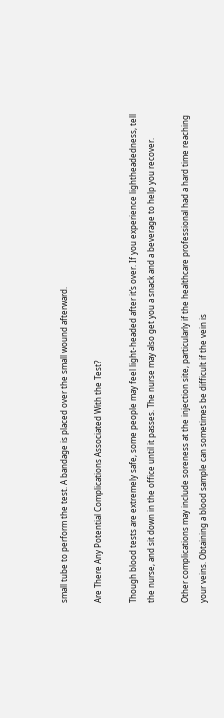small tube to perform the test. A bandage is placed over the small wound afterward.

Are There Any Potential Complications Associated With the Test?

Though blood tests are extremely safe, some people may feel light-headed after it’s over. If you experience lightheadedness, tell the nurse, and sit down in the office until it passes. The nurse may also get you a snack and a beverage to help you recover.

Other complications may include soreness at the injection site, particularly if the healthcare professional had a hard time reaching your veins. Obtaining a blood sample can sometimes be difficult if the vein is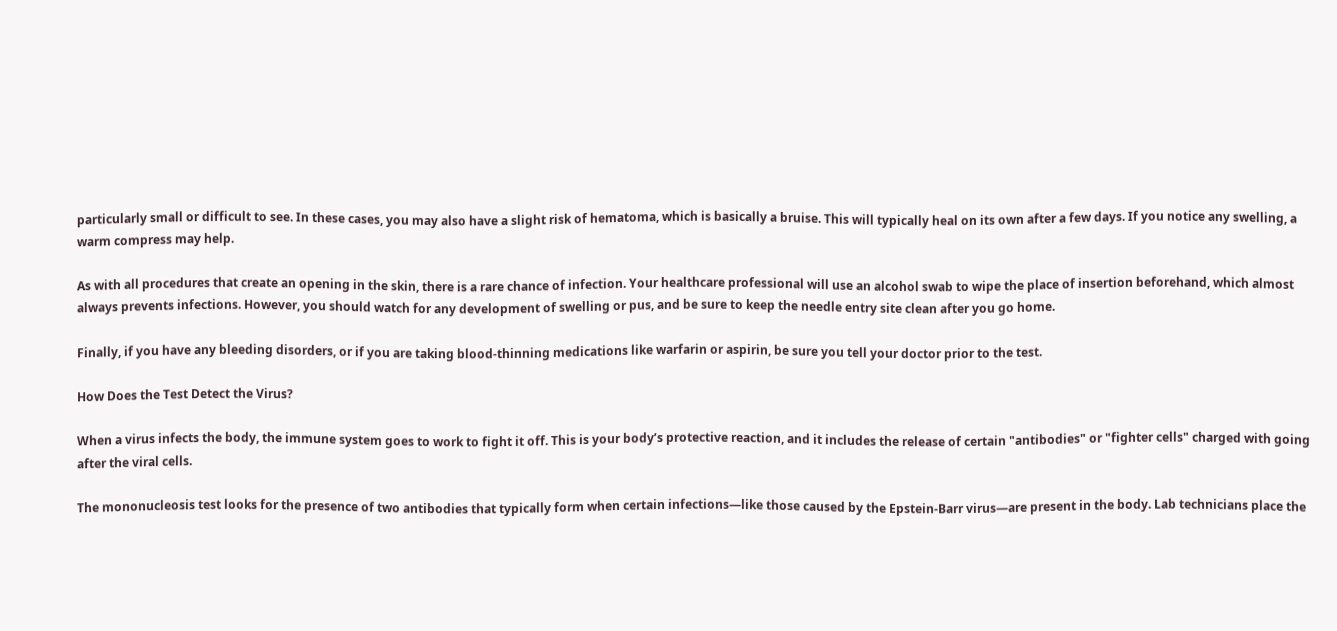particularly small or difficult to see. In these cases, you may also have a slight risk of hematoma, which is basically a bruise. This will typically heal on its own after a few days. If you notice any swelling, a warm compress may help.

As with all procedures that create an opening in the skin, there is a rare chance of infection. Your healthcare professional will use an alcohol swab to wipe the place of insertion beforehand, which almost always prevents infections. However, you should watch for any development of swelling or pus, and be sure to keep the needle entry site clean after you go home.

Finally, if you have any bleeding disorders, or if you are taking blood-thinning medications like warfarin or aspirin, be sure you tell your doctor prior to the test.

How Does the Test Detect the Virus?

When a virus infects the body, the immune system goes to work to fight it off. This is your body’s protective reaction, and it includes the release of certain "antibodies" or "fighter cells" charged with going after the viral cells.

The mononucleosis test looks for the presence of two antibodies that typically form when certain infections—like those caused by the Epstein-Barr virus—are present in the body. Lab technicians place the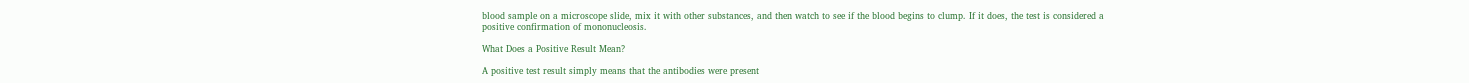blood sample on a microscope slide, mix it with other substances, and then watch to see if the blood begins to clump. If it does, the test is considered a positive confirmation of mononucleosis.

What Does a Positive Result Mean?

A positive test result simply means that the antibodies were present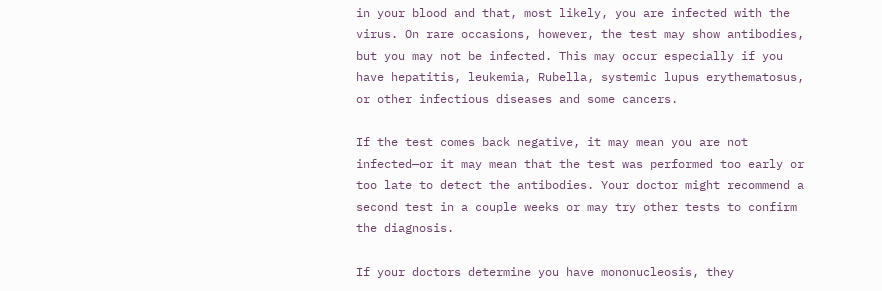in your blood and that, most likely, you are infected with the virus. On rare occasions, however, the test may show antibodies, but you may not be infected. This may occur especially if you have hepatitis, leukemia, Rubella, systemic lupus erythematosus, or other infectious diseases and some cancers.

If the test comes back negative, it may mean you are not infected—or it may mean that the test was performed too early or too late to detect the antibodies. Your doctor might recommend a second test in a couple weeks or may try other tests to confirm the diagnosis.

If your doctors determine you have mononucleosis, they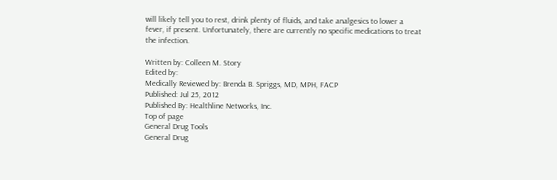will likely tell you to rest, drink plenty of fluids, and take analgesics to lower a fever, if present. Unfortunately, there are currently no specific medications to treat the infection.

Written by: Colleen M. Story
Edited by:
Medically Reviewed by: Brenda B. Spriggs, MD, MPH, FACP
Published: Jul 25, 2012
Published By: Healthline Networks, Inc.
Top of page
General Drug Tools
General Drug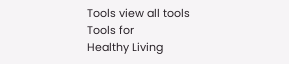Tools view all tools
Tools for
Healthy Living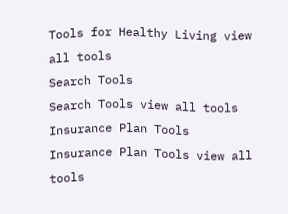Tools for Healthy Living view all tools
Search Tools
Search Tools view all tools
Insurance Plan Tools
Insurance Plan Tools view all tools